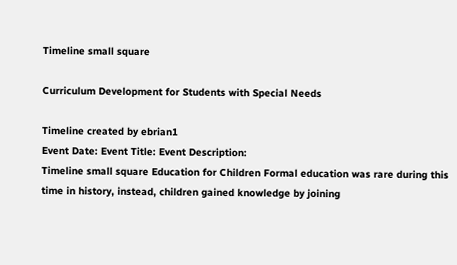Timeline small square

Curriculum Development for Students with Special Needs

Timeline created by ebrian1
Event Date: Event Title: Event Description:
Timeline small square Education for Children Formal education was rare during this time in history, instead, children gained knowledge by joining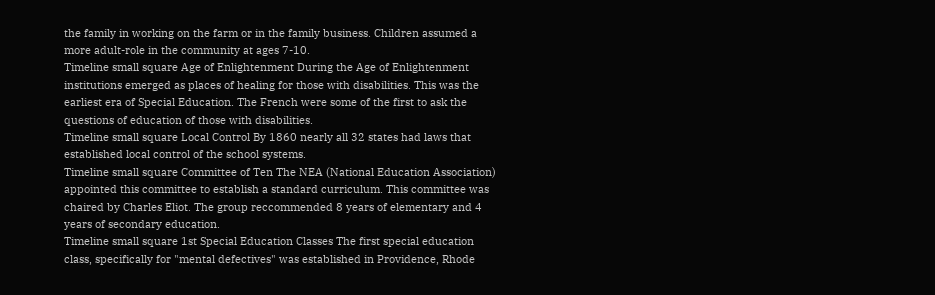the family in working on the farm or in the family business. Children assumed a more adult-role in the community at ages 7-10.
Timeline small square Age of Enlightenment During the Age of Enlightenment institutions emerged as places of healing for those with disabilities. This was the earliest era of Special Education. The French were some of the first to ask the questions of education of those with disabilities.
Timeline small square Local Control By 1860 nearly all 32 states had laws that established local control of the school systems.
Timeline small square Committee of Ten The NEA (National Education Association) appointed this committee to establish a standard curriculum. This committee was chaired by Charles Eliot. The group reccommended 8 years of elementary and 4 years of secondary education.
Timeline small square 1st Special Education Classes The first special education class, specifically for "mental defectives" was established in Providence, Rhode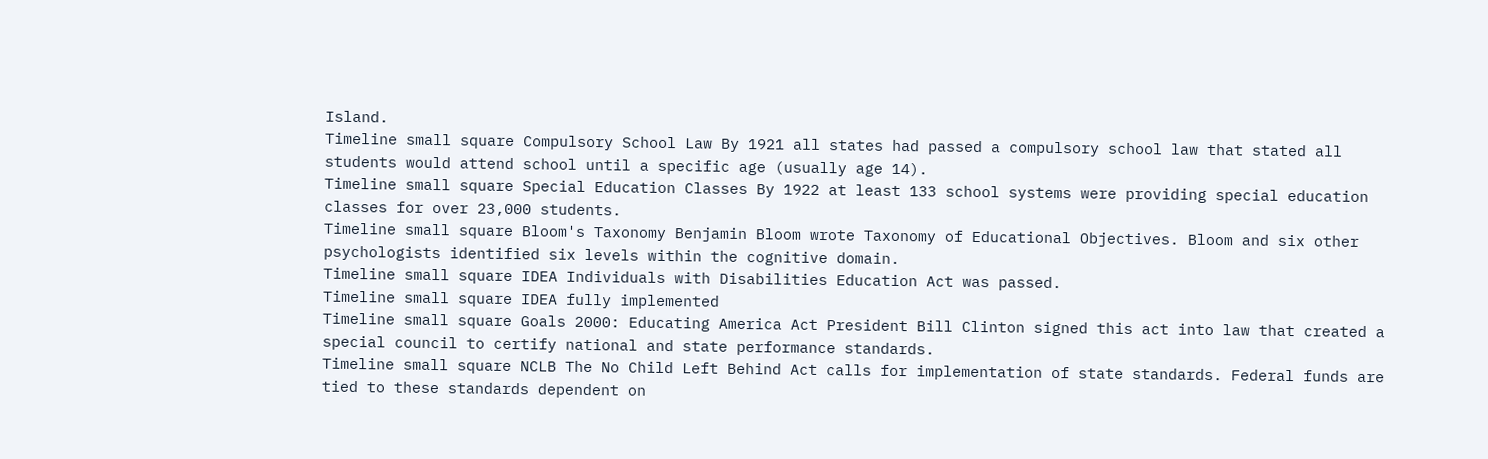Island.
Timeline small square Compulsory School Law By 1921 all states had passed a compulsory school law that stated all students would attend school until a specific age (usually age 14).
Timeline small square Special Education Classes By 1922 at least 133 school systems were providing special education classes for over 23,000 students.
Timeline small square Bloom's Taxonomy Benjamin Bloom wrote Taxonomy of Educational Objectives. Bloom and six other psychologists identified six levels within the cognitive domain.
Timeline small square IDEA Individuals with Disabilities Education Act was passed.
Timeline small square IDEA fully implemented
Timeline small square Goals 2000: Educating America Act President Bill Clinton signed this act into law that created a special council to certify national and state performance standards.
Timeline small square NCLB The No Child Left Behind Act calls for implementation of state standards. Federal funds are tied to these standards dependent on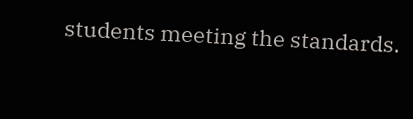students meeting the standards.